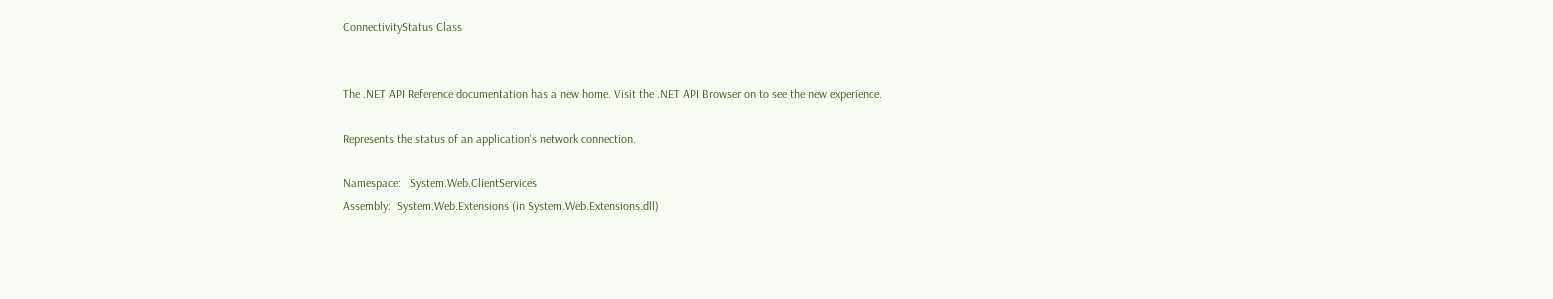ConnectivityStatus Class


The .NET API Reference documentation has a new home. Visit the .NET API Browser on to see the new experience.

Represents the status of an application's network connection.

Namespace:   System.Web.ClientServices
Assembly:  System.Web.Extensions (in System.Web.Extensions.dll)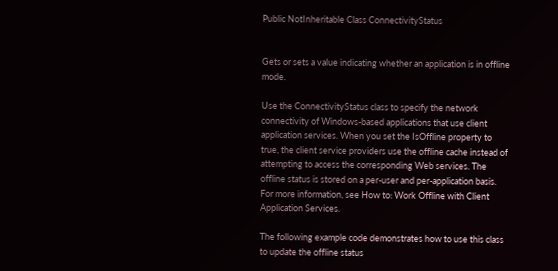Public NotInheritable Class ConnectivityStatus


Gets or sets a value indicating whether an application is in offline mode.

Use the ConnectivityStatus class to specify the network connectivity of Windows-based applications that use client application services. When you set the IsOffline property to true, the client service providers use the offline cache instead of attempting to access the corresponding Web services. The offline status is stored on a per-user and per-application basis. For more information, see How to: Work Offline with Client Application Services.

The following example code demonstrates how to use this class to update the offline status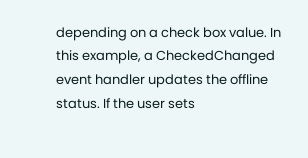depending on a check box value. In this example, a CheckedChanged event handler updates the offline status. If the user sets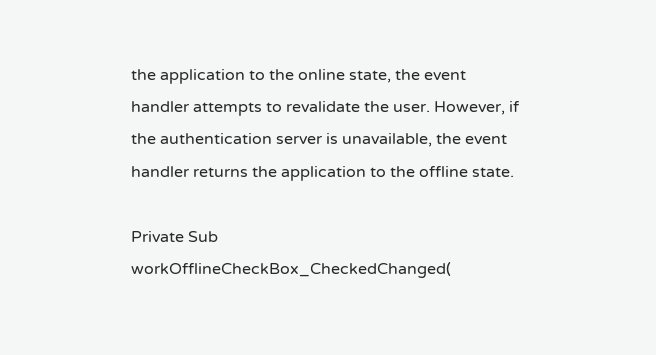the application to the online state, the event handler attempts to revalidate the user. However, if the authentication server is unavailable, the event handler returns the application to the offline state.

Private Sub workOfflineCheckBox_CheckedChanged(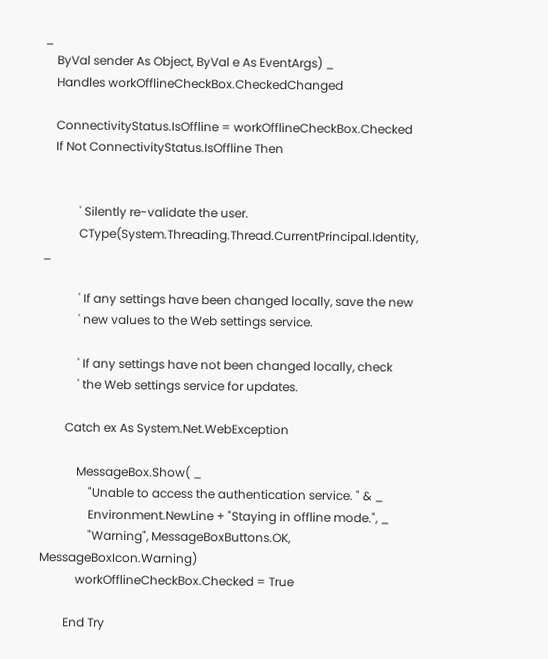_
    ByVal sender As Object, ByVal e As EventArgs) _
    Handles workOfflineCheckBox.CheckedChanged

    ConnectivityStatus.IsOffline = workOfflineCheckBox.Checked
    If Not ConnectivityStatus.IsOffline Then


            ' Silently re-validate the user.
            CType(System.Threading.Thread.CurrentPrincipal.Identity,  _

            ' If any settings have been changed locally, save the new
            ' new values to the Web settings service.

            ' If any settings have not been changed locally, check
            ' the Web settings service for updates.

        Catch ex As System.Net.WebException

            MessageBox.Show( _
                "Unable to access the authentication service. " & _
                Environment.NewLine + "Staying in offline mode.", _
                "Warning", MessageBoxButtons.OK, MessageBoxIcon.Warning)
            workOfflineCheckBox.Checked = True

        End Try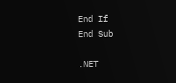End If
End Sub

.NET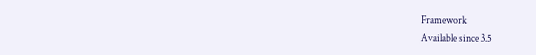Framework
Available since 3.5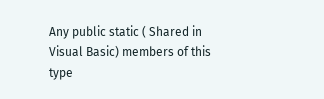Any public static ( Shared in Visual Basic) members of this type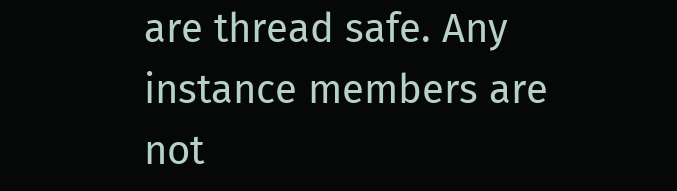are thread safe. Any instance members are not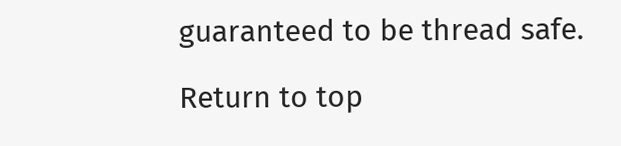guaranteed to be thread safe.

Return to top